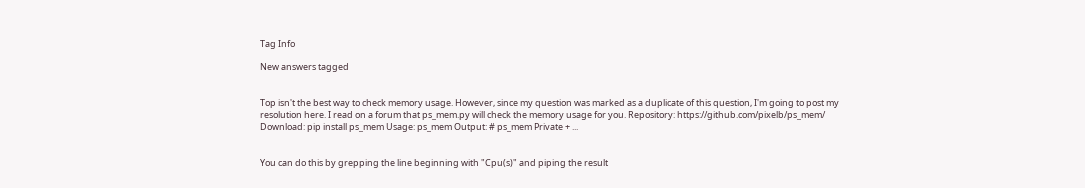Tag Info

New answers tagged


Top isn't the best way to check memory usage. However, since my question was marked as a duplicate of this question, I'm going to post my resolution here. I read on a forum that ps_mem.py will check the memory usage for you. Repository: https://github.com/pixelb/ps_mem/ Download: pip install ps_mem Usage: ps_mem Output: # ps_mem Private + ...


You can do this by grepping the line beginning with "Cpu(s)" and piping the result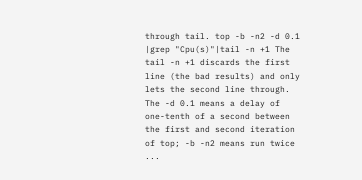through tail. top -b -n2 -d 0.1 |grep "Cpu(s)"|tail -n +1 The tail -n +1 discards the first line (the bad results) and only lets the second line through. The -d 0.1 means a delay of one-tenth of a second between the first and second iteration of top; -b -n2 means run twice ...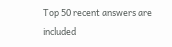Top 50 recent answers are included